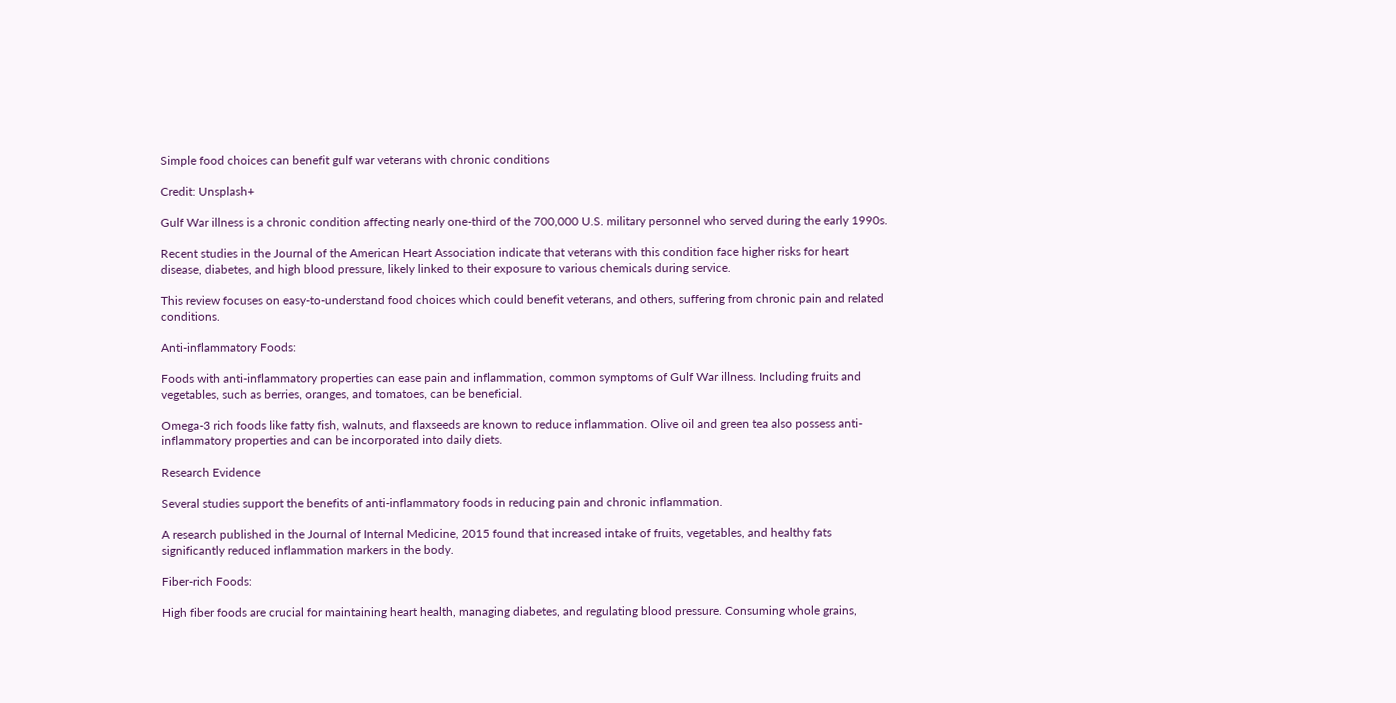Simple food choices can benefit gulf war veterans with chronic conditions

Credit: Unsplash+

Gulf War illness is a chronic condition affecting nearly one-third of the 700,000 U.S. military personnel who served during the early 1990s.

Recent studies in the Journal of the American Heart Association indicate that veterans with this condition face higher risks for heart disease, diabetes, and high blood pressure, likely linked to their exposure to various chemicals during service.

This review focuses on easy-to-understand food choices which could benefit veterans, and others, suffering from chronic pain and related conditions.

Anti-inflammatory Foods:

Foods with anti-inflammatory properties can ease pain and inflammation, common symptoms of Gulf War illness. Including fruits and vegetables, such as berries, oranges, and tomatoes, can be beneficial.

Omega-3 rich foods like fatty fish, walnuts, and flaxseeds are known to reduce inflammation. Olive oil and green tea also possess anti-inflammatory properties and can be incorporated into daily diets.

Research Evidence

Several studies support the benefits of anti-inflammatory foods in reducing pain and chronic inflammation.

A research published in the Journal of Internal Medicine, 2015 found that increased intake of fruits, vegetables, and healthy fats significantly reduced inflammation markers in the body.

Fiber-rich Foods:

High fiber foods are crucial for maintaining heart health, managing diabetes, and regulating blood pressure. Consuming whole grains,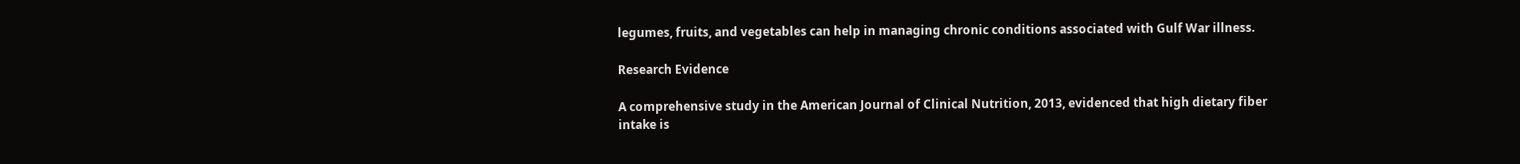legumes, fruits, and vegetables can help in managing chronic conditions associated with Gulf War illness.

Research Evidence

A comprehensive study in the American Journal of Clinical Nutrition, 2013, evidenced that high dietary fiber intake is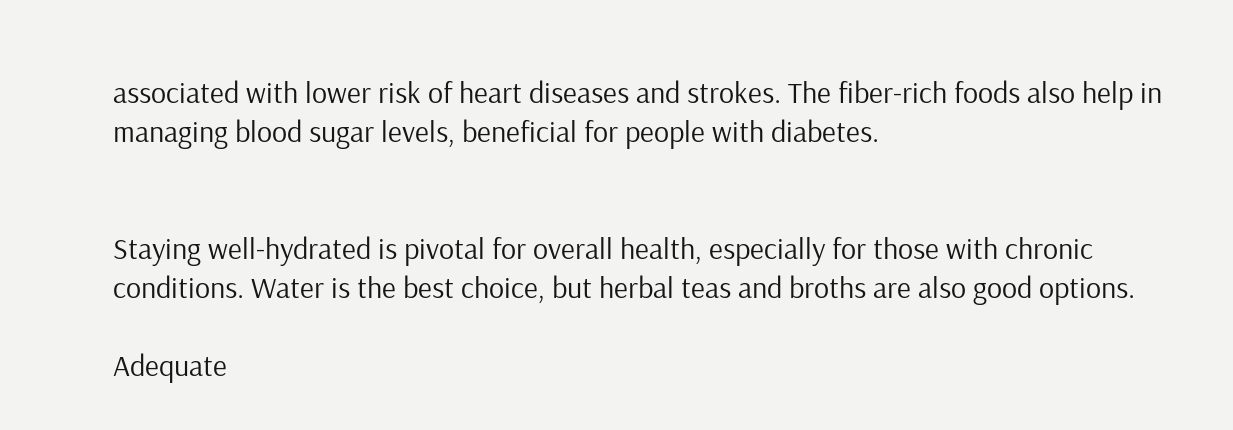associated with lower risk of heart diseases and strokes. The fiber-rich foods also help in managing blood sugar levels, beneficial for people with diabetes.


Staying well-hydrated is pivotal for overall health, especially for those with chronic conditions. Water is the best choice, but herbal teas and broths are also good options.

Adequate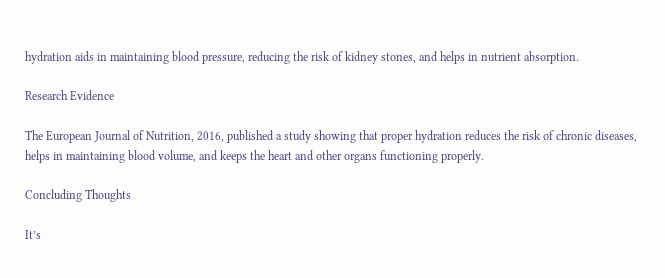hydration aids in maintaining blood pressure, reducing the risk of kidney stones, and helps in nutrient absorption.

Research Evidence

The European Journal of Nutrition, 2016, published a study showing that proper hydration reduces the risk of chronic diseases, helps in maintaining blood volume, and keeps the heart and other organs functioning properly.

Concluding Thoughts

It’s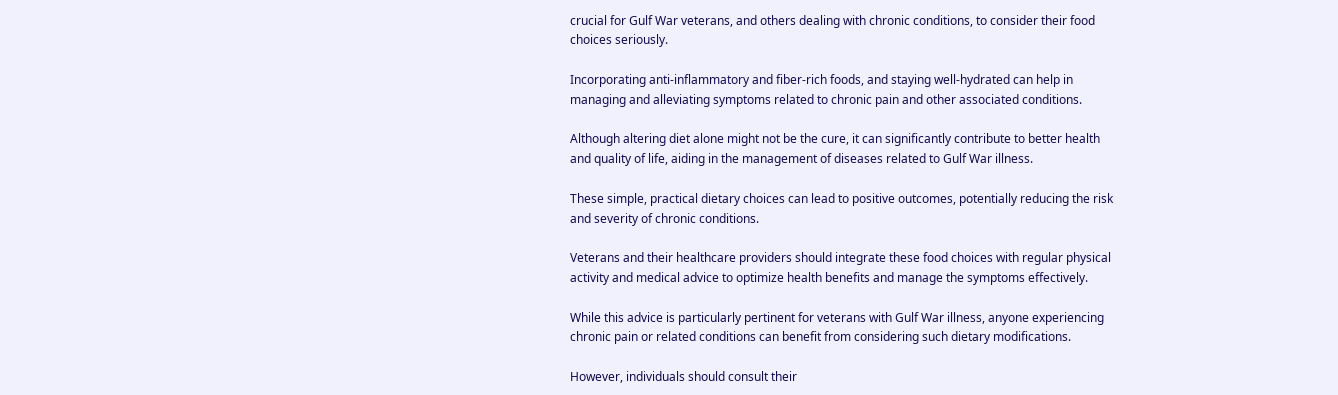crucial for Gulf War veterans, and others dealing with chronic conditions, to consider their food choices seriously.

Incorporating anti-inflammatory and fiber-rich foods, and staying well-hydrated can help in managing and alleviating symptoms related to chronic pain and other associated conditions.

Although altering diet alone might not be the cure, it can significantly contribute to better health and quality of life, aiding in the management of diseases related to Gulf War illness.

These simple, practical dietary choices can lead to positive outcomes, potentially reducing the risk and severity of chronic conditions.

Veterans and their healthcare providers should integrate these food choices with regular physical activity and medical advice to optimize health benefits and manage the symptoms effectively.

While this advice is particularly pertinent for veterans with Gulf War illness, anyone experiencing chronic pain or related conditions can benefit from considering such dietary modifications.

However, individuals should consult their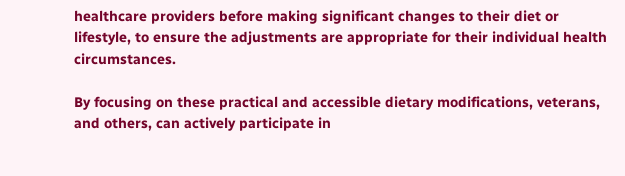healthcare providers before making significant changes to their diet or lifestyle, to ensure the adjustments are appropriate for their individual health circumstances.

By focusing on these practical and accessible dietary modifications, veterans, and others, can actively participate in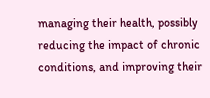managing their health, possibly reducing the impact of chronic conditions, and improving their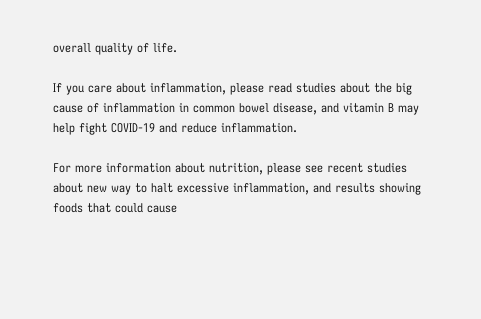overall quality of life.

If you care about inflammation, please read studies about the big cause of inflammation in common bowel disease, and vitamin B may help fight COVID-19 and reduce inflammation.

For more information about nutrition, please see recent studies about new way to halt excessive inflammation, and results showing foods that could cause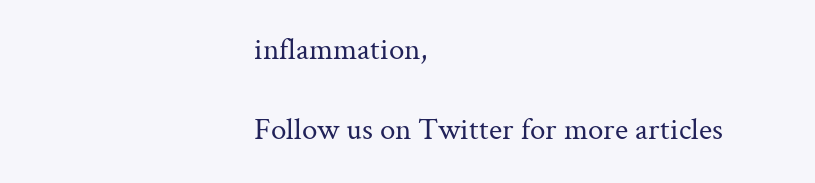inflammation,

Follow us on Twitter for more articles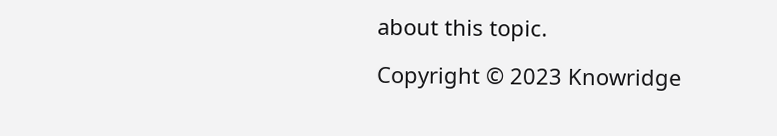about this topic.

Copyright © 2023 Knowridge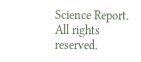Science Report. All rights reserved.